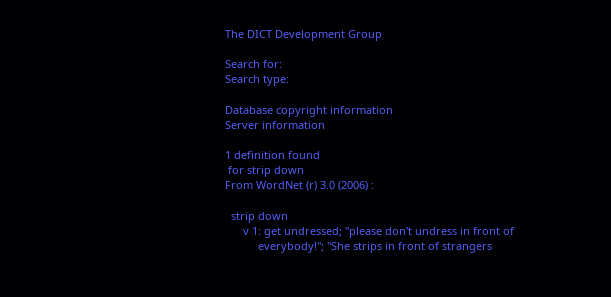The DICT Development Group

Search for:
Search type:

Database copyright information
Server information

1 definition found
 for strip down
From WordNet (r) 3.0 (2006) :

  strip down
      v 1: get undressed; "please don't undress in front of
           everybody!"; "She strips in front of strangers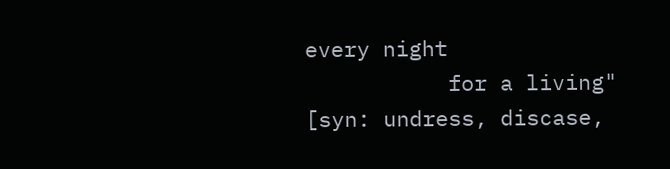every night
           for a living" [syn: undress, discase,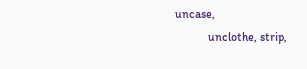uncase,
           unclothe, strip,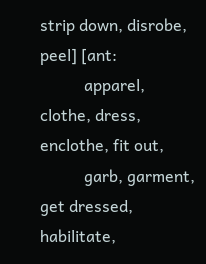strip down, disrobe, peel] [ant:
           apparel, clothe, dress, enclothe, fit out,
           garb, garment, get dressed, habilitate,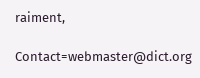raiment,

Contact=webmaster@dict.org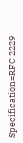Specification=RFC 2229